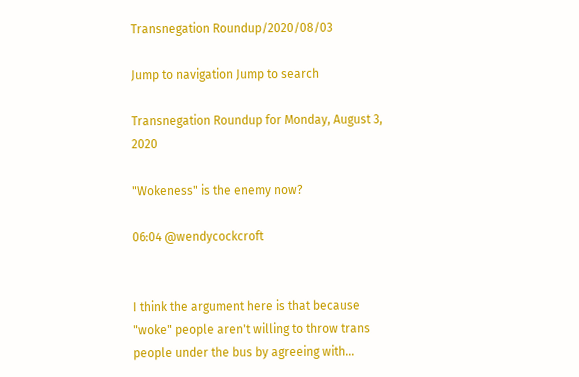Transnegation Roundup/2020/08/03

Jump to navigation Jump to search

Transnegation Roundup for Monday, August 3, 2020

"Wokeness" is the enemy now?

06:04 @wendycockcroft


I think the argument here is that because "woke" people aren't willing to throw trans people under the bus by agreeing with...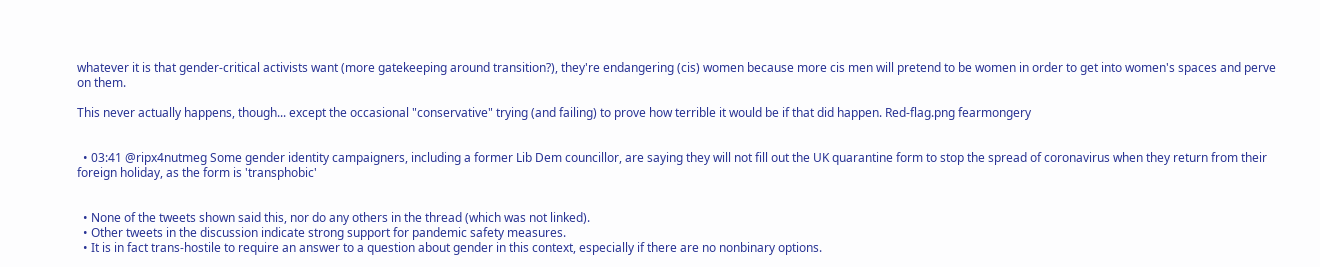whatever it is that gender-critical activists want (more gatekeeping around transition?), they're endangering (cis) women because more cis men will pretend to be women in order to get into women's spaces and perve on them.

This never actually happens, though... except the occasional "conservative" trying (and failing) to prove how terrible it would be if that did happen. Red-flag.png fearmongery


  • 03:41 @ripx4nutmeg Some gender identity campaigners, including a former Lib Dem councillor, are saying they will not fill out the UK quarantine form to stop the spread of coronavirus when they return from their foreign holiday, as the form is 'transphobic'


  • None of the tweets shown said this, nor do any others in the thread (which was not linked).
  • Other tweets in the discussion indicate strong support for pandemic safety measures.
  • It is in fact trans-hostile to require an answer to a question about gender in this context, especially if there are no nonbinary options.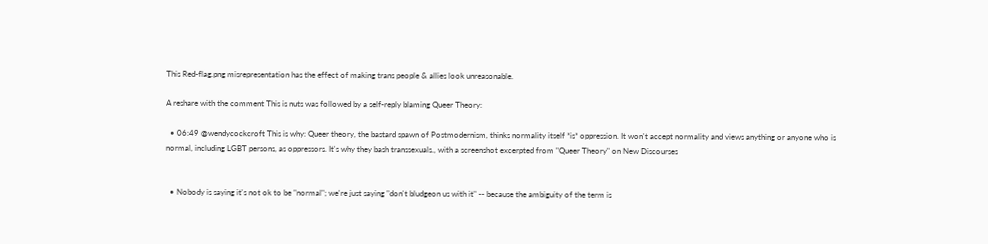This Red-flag.png misrepresentation has the effect of making trans people & allies look unreasonable.

A reshare with the comment This is nuts was followed by a self-reply blaming Queer Theory:

  • 06:49 @wendycockcroft This is why: Queer theory, the bastard spawn of Postmodernism, thinks normality itself *is* oppression. It won't accept normality and views anything or anyone who is normal, including LGBT persons, as oppressors. It's why they bash transsexuals., with a screenshot excerpted from "Queer Theory" on New Discourses


  • Nobody is saying it's not ok to be "normal"; we're just saying "don't bludgeon us with it" -- because the ambiguity of the term is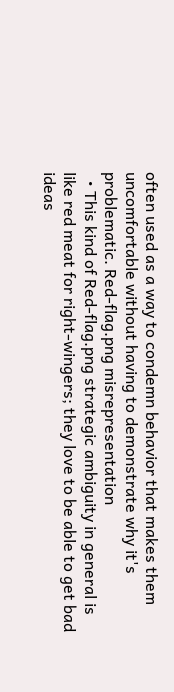often used as a way to condemn behavior that makes them uncomfortable without having to demonstrate why it's problematic. Red-flag.png misrepresentation
  • This kind of Red-flag.png strategic ambiguity in general is like red meat for right-wingers; they love to be able to get bad ideas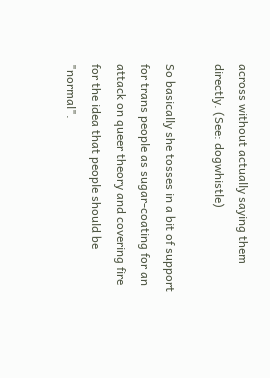across without actually saying them directly. (See: dogwhistle)

So basically she tosses in a bit of support for trans people as sugar-coating for an attack on queer theory and covering fire for the idea that people should be "normal".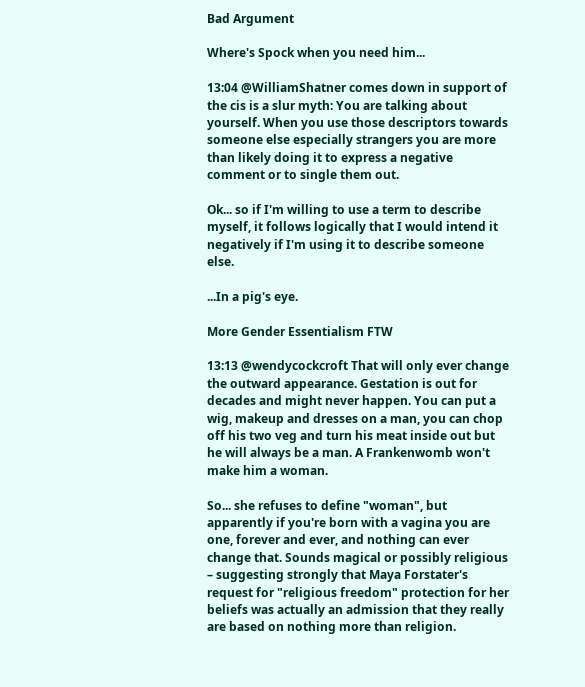Bad Argument

Where's Spock when you need him...

13:04 @WilliamShatner comes down in support of the cis is a slur myth: You are talking about yourself. When you use those descriptors towards someone else especially strangers you are more than likely doing it to express a negative comment or to single them out.

Ok... so if I'm willing to use a term to describe myself, it follows logically that I would intend it negatively if I'm using it to describe someone else.

...In a pig's eye.

More Gender Essentialism FTW

13:13 @wendycockcroft That will only ever change the outward appearance. Gestation is out for decades and might never happen. You can put a wig, makeup and dresses on a man, you can chop off his two veg and turn his meat inside out but he will always be a man. A Frankenwomb won't make him a woman.

So... she refuses to define "woman", but apparently if you're born with a vagina you are one, forever and ever, and nothing can ever change that. Sounds magical or possibly religious – suggesting strongly that Maya Forstater's request for "religious freedom" protection for her beliefs was actually an admission that they really are based on nothing more than religion.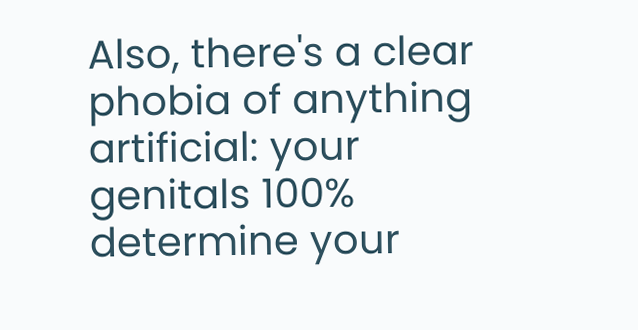Also, there's a clear phobia of anything artificial: your genitals 100% determine your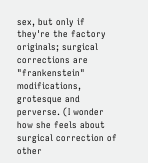sex, but only if they're the factory originals; surgical corrections are "frankenstein" modifications, grotesque and perverse. (I wonder how she feels about surgical correction of other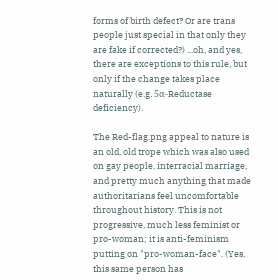forms of birth defect? Or are trans people just special in that only they are fake if corrected?) ...oh, and yes, there are exceptions to this rule, but only if the change takes place naturally (e.g. 5α-Reductase deficiency).

The Red-flag.png appeal to nature is an old, old trope which was also used on gay people, interracial marriage, and pretty much anything that made authoritarians feel uncomfortable throughout history. This is not progressive, much less feminist or pro-woman; it is anti-feminism putting on "pro-woman-face". (Yes, this same person has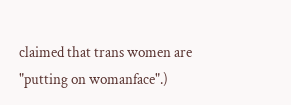claimed that trans women are "putting on womanface".)